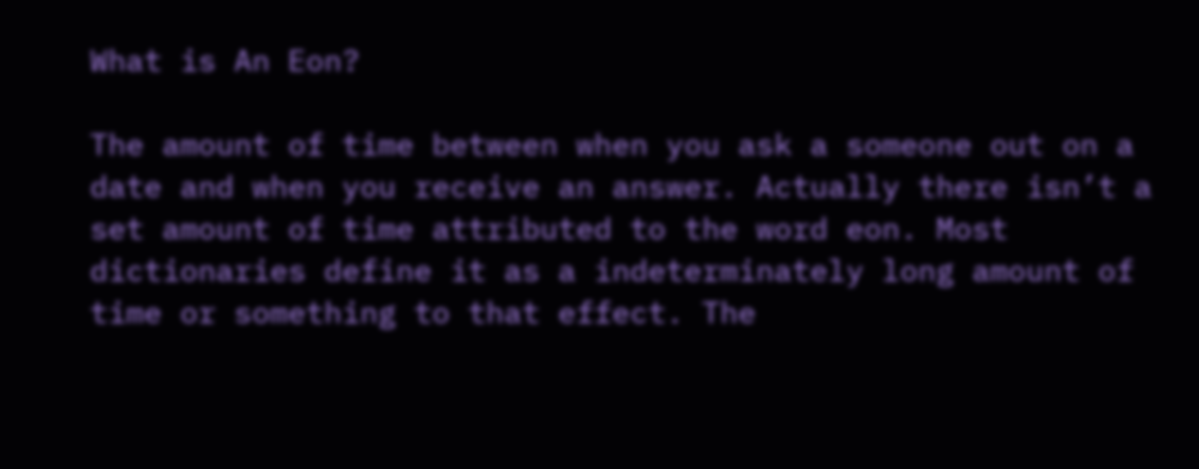What is An Eon?

The amount of time between when you ask a someone out on a date and when you receive an answer. Actually there isn’t a set amount of time attributed to the word eon. Most dictionaries define it as a indeterminately long amount of time or something to that effect. The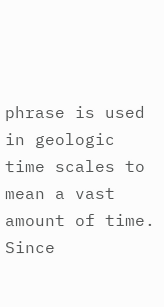phrase is used in geologic time scales to mean a vast amount of time. Since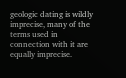geologic dating is wildly imprecise, many of the terms used in connection with it are equally imprecise.